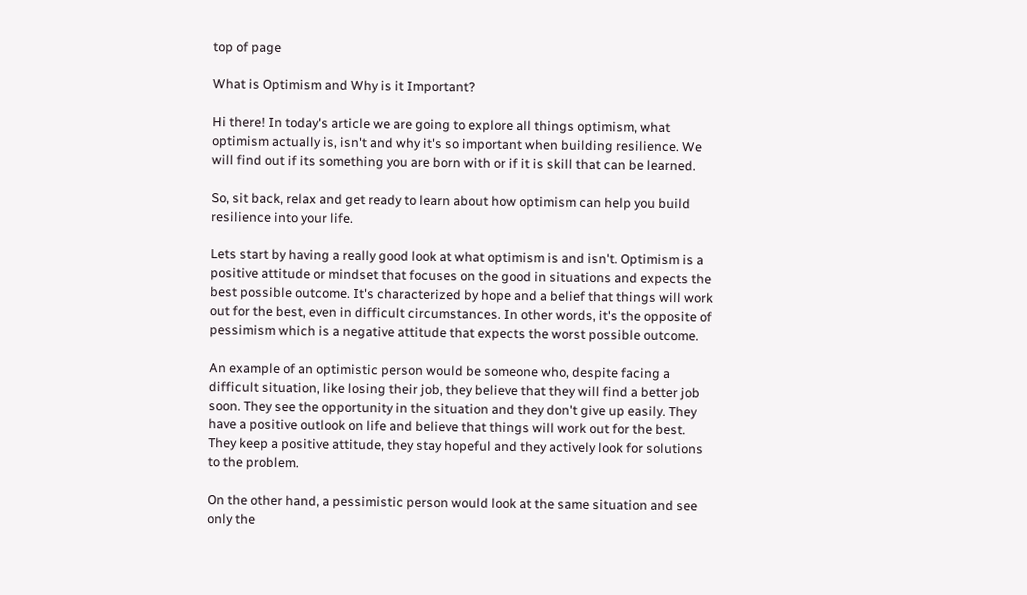top of page

What is Optimism and Why is it Important?

Hi there! In today's article we are going to explore all things optimism, what optimism actually is, isn't and why it's so important when building resilience. We will find out if its something you are born with or if it is skill that can be learned.

So, sit back, relax and get ready to learn about how optimism can help you build resilience into your life.

Lets start by having a really good look at what optimism is and isn't. Optimism is a positive attitude or mindset that focuses on the good in situations and expects the best possible outcome. It's characterized by hope and a belief that things will work out for the best, even in difficult circumstances. In other words, it's the opposite of pessimism which is a negative attitude that expects the worst possible outcome.

An example of an optimistic person would be someone who, despite facing a difficult situation, like losing their job, they believe that they will find a better job soon. They see the opportunity in the situation and they don't give up easily. They have a positive outlook on life and believe that things will work out for the best. They keep a positive attitude, they stay hopeful and they actively look for solutions to the problem.

On the other hand, a pessimistic person would look at the same situation and see only the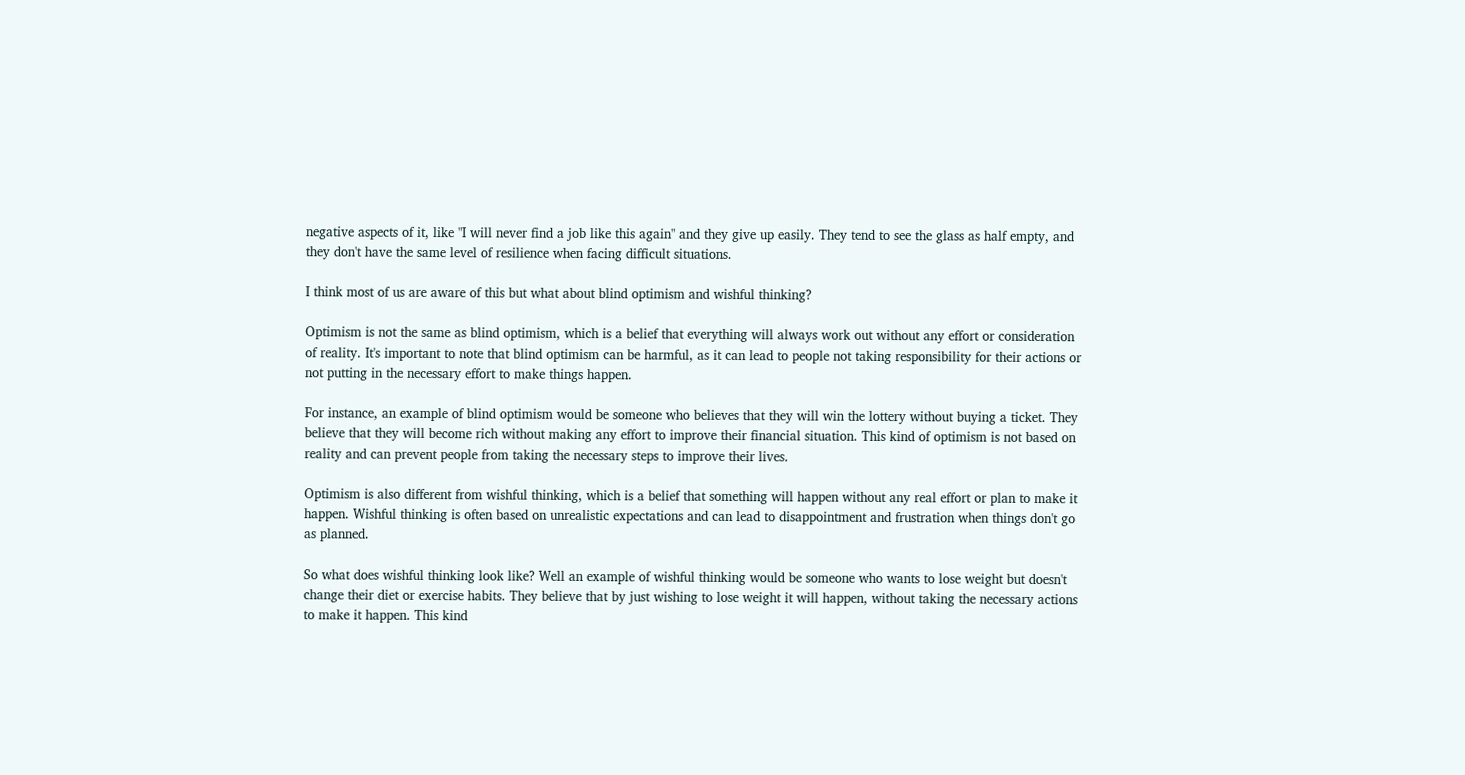negative aspects of it, like "I will never find a job like this again" and they give up easily. They tend to see the glass as half empty, and they don't have the same level of resilience when facing difficult situations.

I think most of us are aware of this but what about blind optimism and wishful thinking?

Optimism is not the same as blind optimism, which is a belief that everything will always work out without any effort or consideration of reality. It's important to note that blind optimism can be harmful, as it can lead to people not taking responsibility for their actions or not putting in the necessary effort to make things happen.

For instance, an example of blind optimism would be someone who believes that they will win the lottery without buying a ticket. They believe that they will become rich without making any effort to improve their financial situation. This kind of optimism is not based on reality and can prevent people from taking the necessary steps to improve their lives.

Optimism is also different from wishful thinking, which is a belief that something will happen without any real effort or plan to make it happen. Wishful thinking is often based on unrealistic expectations and can lead to disappointment and frustration when things don't go as planned.

So what does wishful thinking look like? Well an example of wishful thinking would be someone who wants to lose weight but doesn't change their diet or exercise habits. They believe that by just wishing to lose weight it will happen, without taking the necessary actions to make it happen. This kind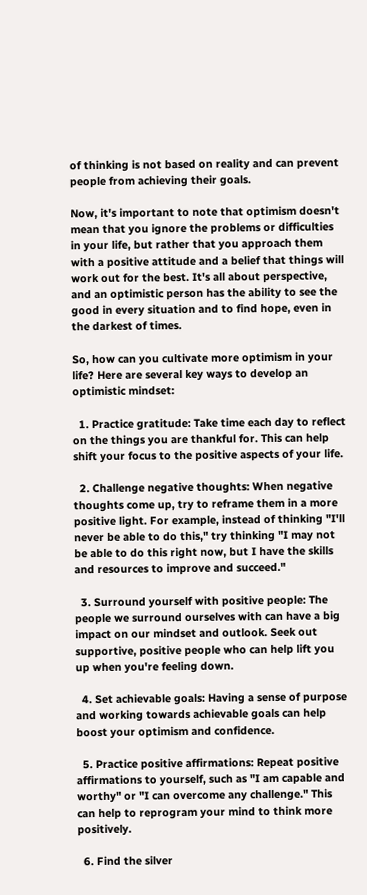of thinking is not based on reality and can prevent people from achieving their goals.

Now, it's important to note that optimism doesn't mean that you ignore the problems or difficulties in your life, but rather that you approach them with a positive attitude and a belief that things will work out for the best. It's all about perspective, and an optimistic person has the ability to see the good in every situation and to find hope, even in the darkest of times.

So, how can you cultivate more optimism in your life? Here are several key ways to develop an optimistic mindset:

  1. Practice gratitude: Take time each day to reflect on the things you are thankful for. This can help shift your focus to the positive aspects of your life.

  2. Challenge negative thoughts: When negative thoughts come up, try to reframe them in a more positive light. For example, instead of thinking "I'll never be able to do this," try thinking "I may not be able to do this right now, but I have the skills and resources to improve and succeed."

  3. Surround yourself with positive people: The people we surround ourselves with can have a big impact on our mindset and outlook. Seek out supportive, positive people who can help lift you up when you're feeling down.

  4. Set achievable goals: Having a sense of purpose and working towards achievable goals can help boost your optimism and confidence.

  5. Practice positive affirmations: Repeat positive affirmations to yourself, such as "I am capable and worthy" or "I can overcome any challenge." This can help to reprogram your mind to think more positively.

  6. Find the silver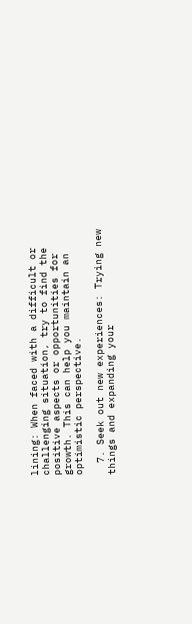lining: When faced with a difficult or challenging situation, try to find the positive aspects or opportunities for growth. This can help you maintain an optimistic perspective.

  7. Seek out new experiences: Trying new things and expanding your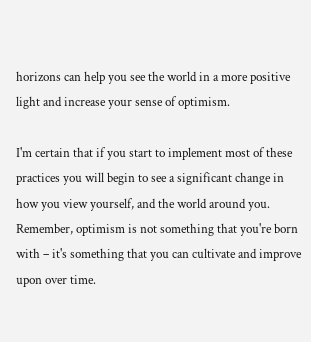horizons can help you see the world in a more positive light and increase your sense of optimism.

I'm certain that if you start to implement most of these practices you will begin to see a significant change in how you view yourself, and the world around you. Remember, optimism is not something that you're born with – it's something that you can cultivate and improve upon over time.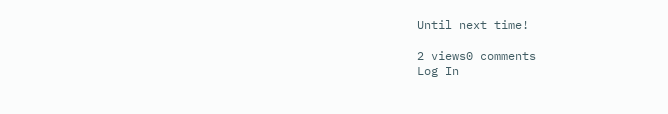Until next time!

2 views0 comments
Log In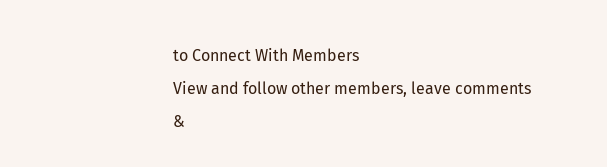to Connect With Members
View and follow other members, leave comments &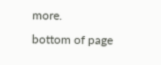more.
bottom of page